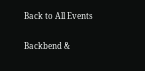Back to All Events

Backbend &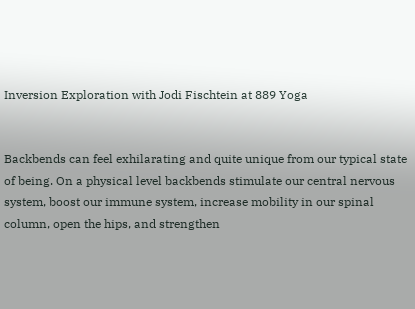Inversion Exploration with Jodi Fischtein at 889 Yoga


Backbends can feel exhilarating and quite unique from our typical state of being. On a physical level backbends stimulate our central nervous system, boost our immune system, increase mobility in our spinal column, open the hips, and strengthen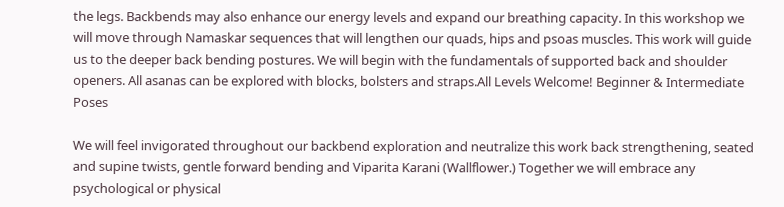the legs. Backbends may also enhance our energy levels and expand our breathing capacity. In this workshop we will move through Namaskar sequences that will lengthen our quads, hips and psoas muscles. This work will guide us to the deeper back bending postures. We will begin with the fundamentals of supported back and shoulder openers. All asanas can be explored with blocks, bolsters and straps.All Levels Welcome! Beginner & Intermediate Poses

We will feel invigorated throughout our backbend exploration and neutralize this work back strengthening, seated and supine twists, gentle forward bending and Viparita Karani (Wallflower.) Together we will embrace any psychological or physical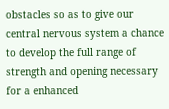obstacles so as to give our central nervous system a chance to develop the full range of strength and opening necessary for a enhanced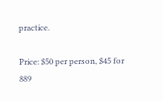practice.

Price: $50 per person, $45 for 889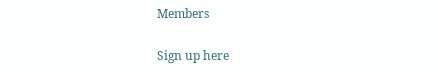Members

Sign up here